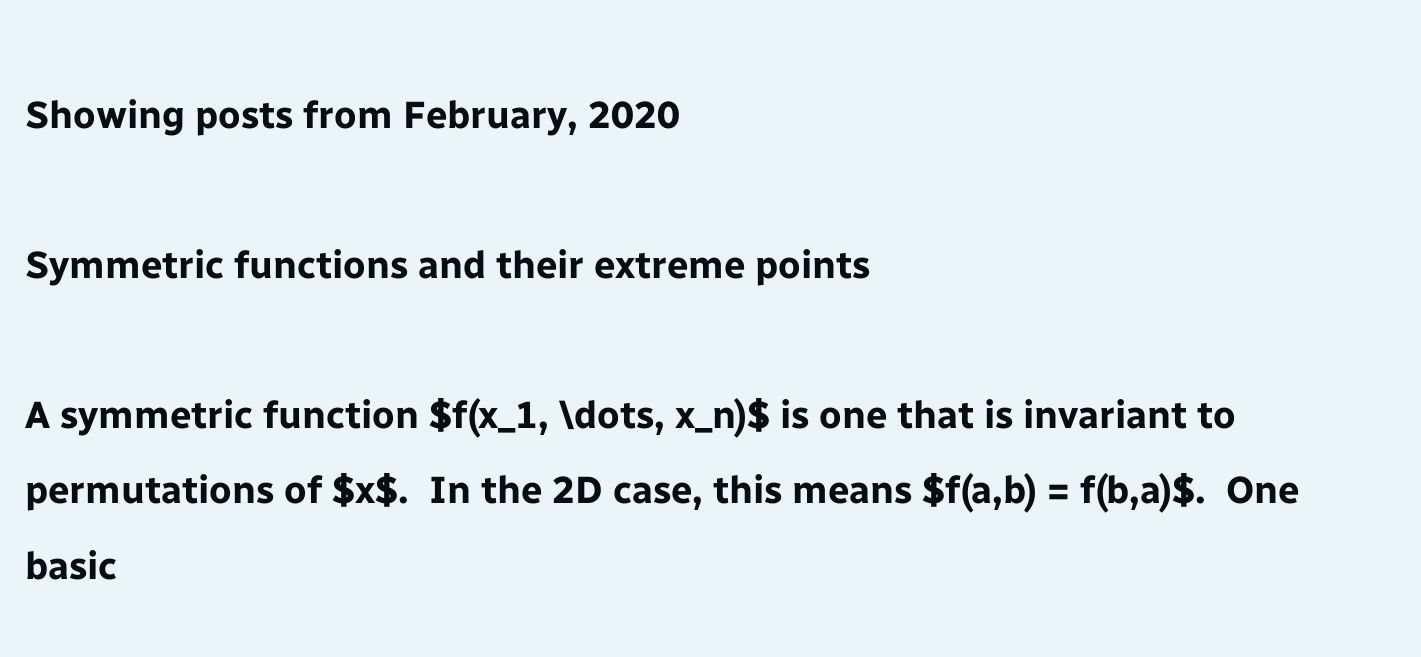Showing posts from February, 2020

Symmetric functions and their extreme points

A symmetric function $f(x_1, \dots, x_n)$ is one that is invariant to permutations of $x$.  In the 2D case, this means $f(a,b) = f(b,a)$.  One basic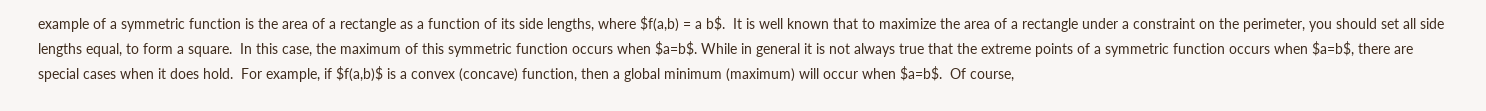example of a symmetric function is the area of a rectangle as a function of its side lengths, where $f(a,b) = a b$.  It is well known that to maximize the area of a rectangle under a constraint on the perimeter, you should set all side lengths equal, to form a square.  In this case, the maximum of this symmetric function occurs when $a=b$. While in general it is not always true that the extreme points of a symmetric function occurs when $a=b$, there are special cases when it does hold.  For example, if $f(a,b)$ is a convex (concave) function, then a global minimum (maximum) will occur when $a=b$.  Of course,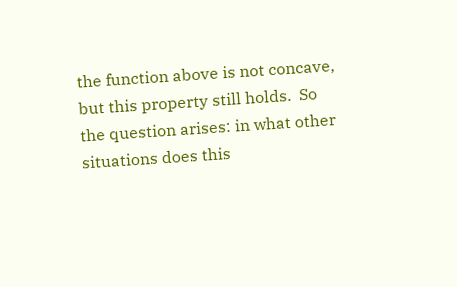the function above is not concave, but this property still holds.  So the question arises: in what other situations does this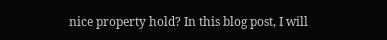nice property hold? In this blog post, I will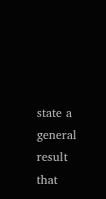state a general result that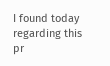I found today regarding this pr